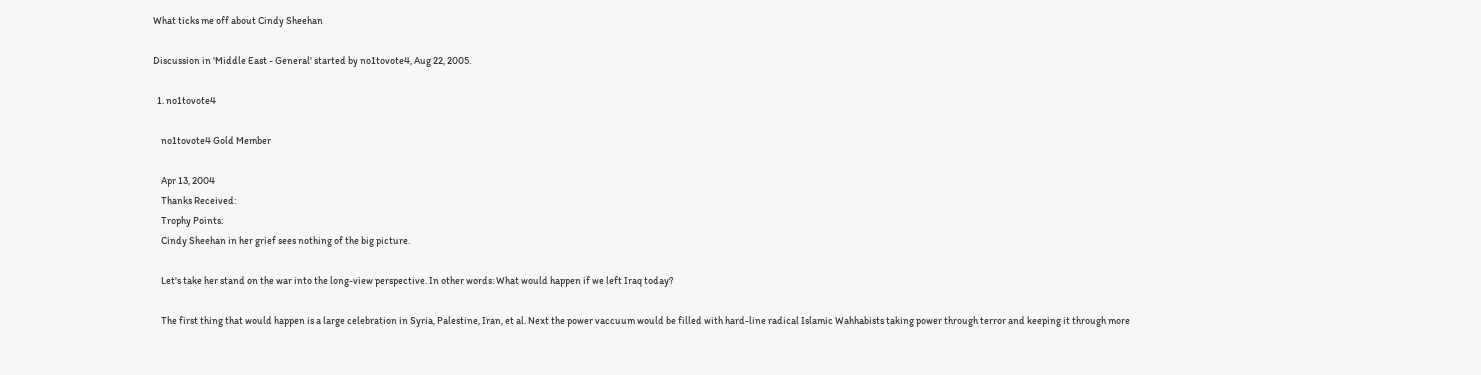What ticks me off about Cindy Sheehan

Discussion in 'Middle East - General' started by no1tovote4, Aug 22, 2005.

  1. no1tovote4

    no1tovote4 Gold Member

    Apr 13, 2004
    Thanks Received:
    Trophy Points:
    Cindy Sheehan in her grief sees nothing of the big picture.

    Let's take her stand on the war into the long-view perspective. In other words: What would happen if we left Iraq today?

    The first thing that would happen is a large celebration in Syria, Palestine, Iran, et al. Next the power vaccuum would be filled with hard-line radical Islamic Wahhabists taking power through terror and keeping it through more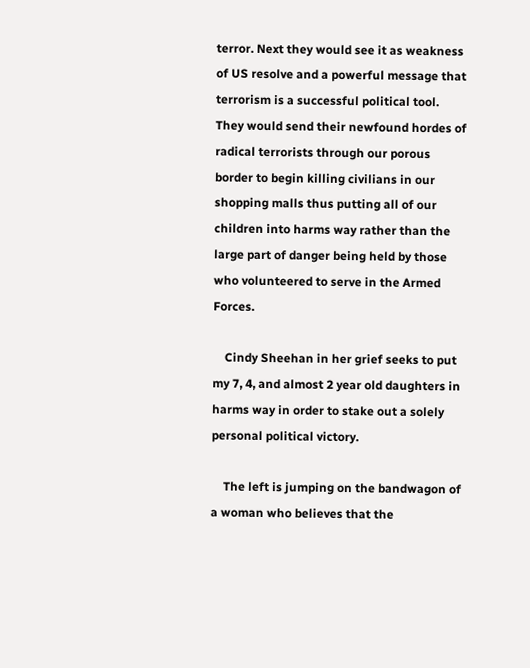terror. Next they would see it as weakness of US resolve and a powerful message that terrorism is a successful political tool. They would send their newfound hordes of radical terrorists through our porous border to begin killing civilians in our shopping malls thus putting all of our children into harms way rather than the large part of danger being held by those who volunteered to serve in the Armed Forces.

    Cindy Sheehan in her grief seeks to put my 7, 4, and almost 2 year old daughters in harms way in order to stake out a solely personal political victory.

    The left is jumping on the bandwagon of a woman who believes that the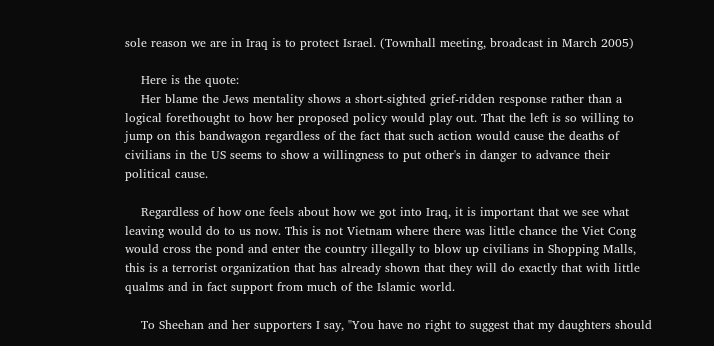sole reason we are in Iraq is to protect Israel. (Townhall meeting, broadcast in March 2005)

    Here is the quote:
    Her blame the Jews mentality shows a short-sighted grief-ridden response rather than a logical forethought to how her proposed policy would play out. That the left is so willing to jump on this bandwagon regardless of the fact that such action would cause the deaths of civilians in the US seems to show a willingness to put other's in danger to advance their political cause.

    Regardless of how one feels about how we got into Iraq, it is important that we see what leaving would do to us now. This is not Vietnam where there was little chance the Viet Cong would cross the pond and enter the country illegally to blow up civilians in Shopping Malls, this is a terrorist organization that has already shown that they will do exactly that with little qualms and in fact support from much of the Islamic world.

    To Sheehan and her supporters I say, "You have no right to suggest that my daughters should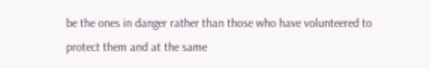be the ones in danger rather than those who have volunteered to protect them and at the same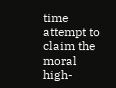time attempt to claim the moral high-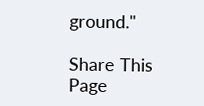ground."

Share This Page